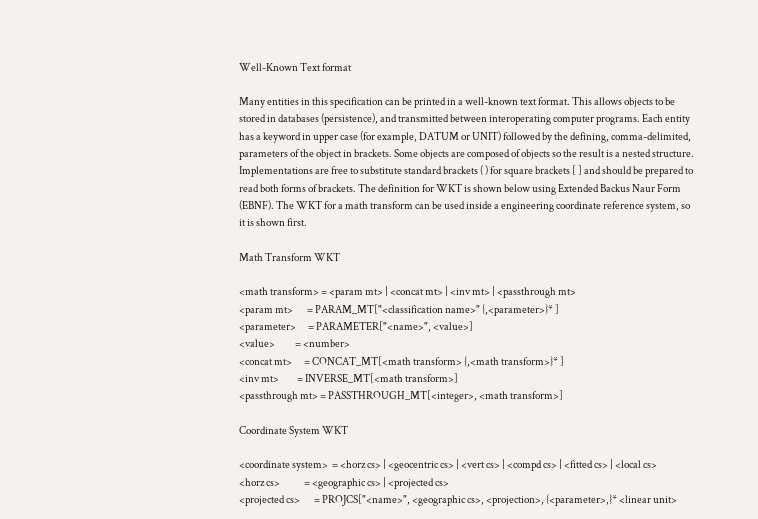Well-Known Text format

Many entities in this specification can be printed in a well-known text format. This allows objects to be stored in databases (persistence), and transmitted between interoperating computer programs. Each entity has a keyword in upper case (for example, DATUM or UNIT) followed by the defining, comma-delimited, parameters of the object in brackets. Some objects are composed of objects so the result is a nested structure. Implementations are free to substitute standard brackets ( ) for square brackets [ ] and should be prepared to read both forms of brackets. The definition for WKT is shown below using Extended Backus Naur Form (EBNF). The WKT for a math transform can be used inside a engineering coordinate reference system, so it is shown first.

Math Transform WKT

<math transform> = <param mt> | <concat mt> | <inv mt> | <passthrough mt>
<param mt>       = PARAM_MT["<classification name>" {,<parameter>}* ]
<parameter>      = PARAMETER["<name>", <value>]
<value>          = <number>
<concat mt>      = CONCAT_MT[<math transform> {,<math transform>}* ]
<inv mt>         = INVERSE_MT[<math transform>]
<passthrough mt> = PASSTHROUGH_MT[<integer>, <math transform>]

Coordinate System WKT

<coordinate system>  = <horz cs> | <geocentric cs> | <vert cs> | <compd cs> | <fitted cs> | <local cs>
<horz cs>            = <geographic cs> | <projected cs>
<projected cs>       = PROJCS["<name>", <geographic cs>, <projection>, {<parameter>,}* <linear unit>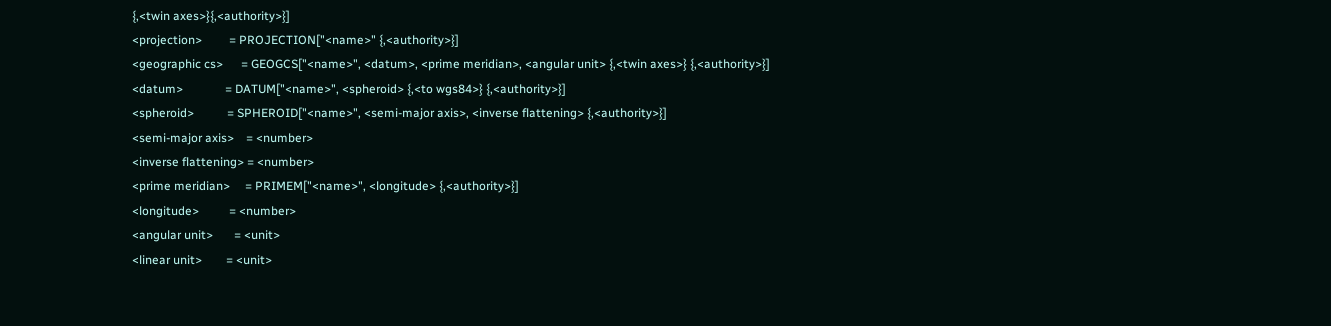{,<twin axes>}{,<authority>}]
<projection>         = PROJECTION["<name>" {,<authority>}]
<geographic cs>      = GEOGCS["<name>", <datum>, <prime meridian>, <angular unit> {,<twin axes>} {,<authority>}]
<datum>              = DATUM["<name>", <spheroid> {,<to wgs84>} {,<authority>}]
<spheroid>           = SPHEROID["<name>", <semi-major axis>, <inverse flattening> {,<authority>}]
<semi-major axis>    = <number>
<inverse flattening> = <number>
<prime meridian>     = PRIMEM["<name>", <longitude> {,<authority>}]
<longitude>          = <number>
<angular unit>       = <unit>
<linear unit>        = <unit>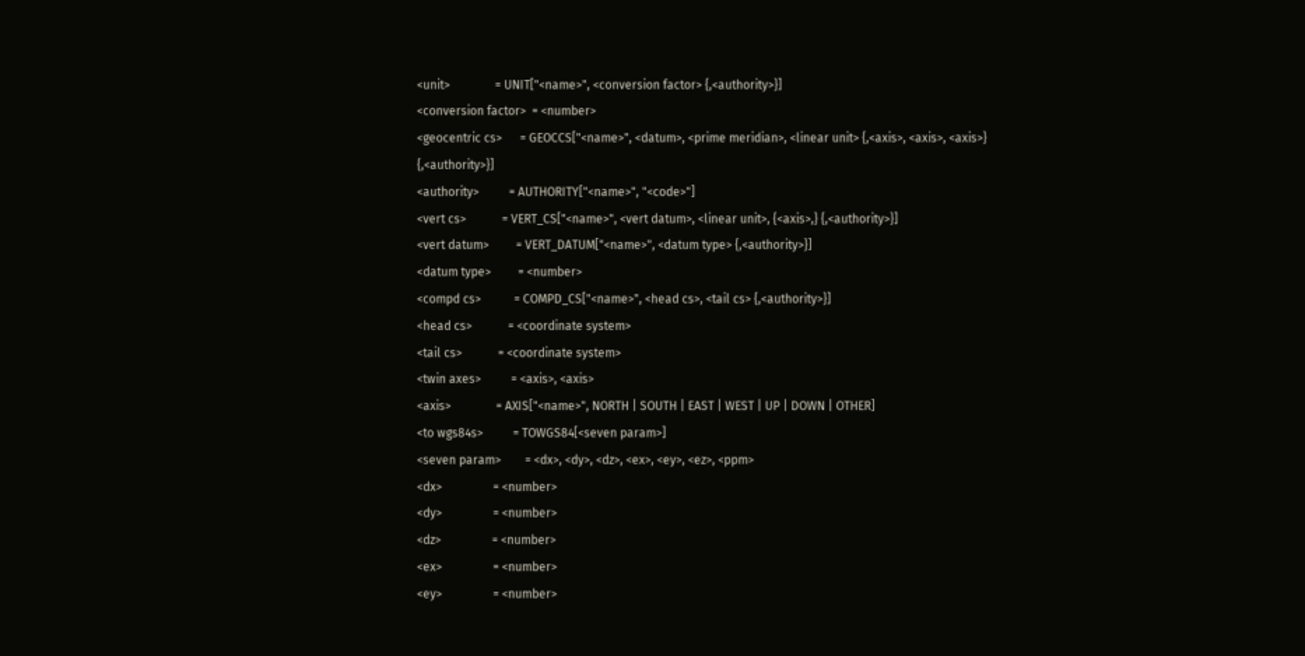<unit>               = UNIT["<name>", <conversion factor> {,<authority>}]
<conversion factor>  = <number>
<geocentric cs>      = GEOCCS["<name>", <datum>, <prime meridian>, <linear unit> {,<axis>, <axis>, <axis>} {,<authority>}]
<authority>          = AUTHORITY["<name>", "<code>"]
<vert cs>            = VERT_CS["<name>", <vert datum>, <linear unit>, {<axis>,} {,<authority>}]
<vert datum>         = VERT_DATUM["<name>", <datum type> {,<authority>}]
<datum type>         = <number>
<compd cs>           = COMPD_CS["<name>", <head cs>, <tail cs> {,<authority>}]
<head cs>            = <coordinate system>
<tail cs>            = <coordinate system>
<twin axes>          = <axis>, <axis>
<axis>               = AXIS["<name>", NORTH | SOUTH | EAST | WEST | UP | DOWN | OTHER]
<to wgs84s>          = TOWGS84[<seven param>]
<seven param>        = <dx>, <dy>, <dz>, <ex>, <ey>, <ez>, <ppm>
<dx>                 = <number>
<dy>                 = <number>
<dz>                 = <number>
<ex>                 = <number>
<ey>                 = <number>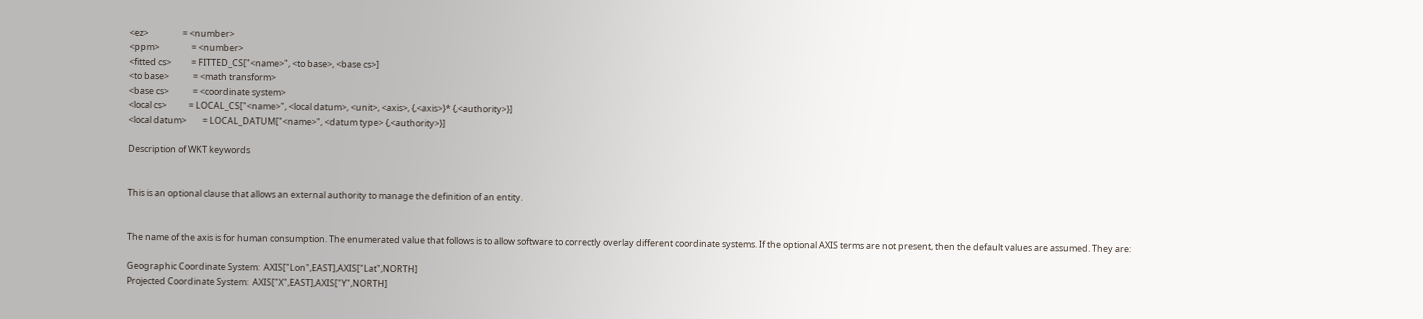<ez>                 = <number>
<ppm>                = <number>
<fitted cs>          = FITTED_CS["<name>", <to base>, <base cs>]
<to base>            = <math transform>
<base cs>            = <coordinate system>
<local cs>           = LOCAL_CS["<name>", <local datum>, <unit>, <axis>, {,<axis>}* {,<authority>}]
<local datum>        = LOCAL_DATUM["<name>", <datum type> {,<authority>}]

Description of WKT keywords


This is an optional clause that allows an external authority to manage the definition of an entity.


The name of the axis is for human consumption. The enumerated value that follows is to allow software to correctly overlay different coordinate systems. If the optional AXIS terms are not present, then the default values are assumed. They are:

Geographic Coordinate System:  AXIS["Lon",EAST],AXIS["Lat",NORTH]
Projected Coordinate System:  AXIS["X",EAST],AXIS["Y",NORTH]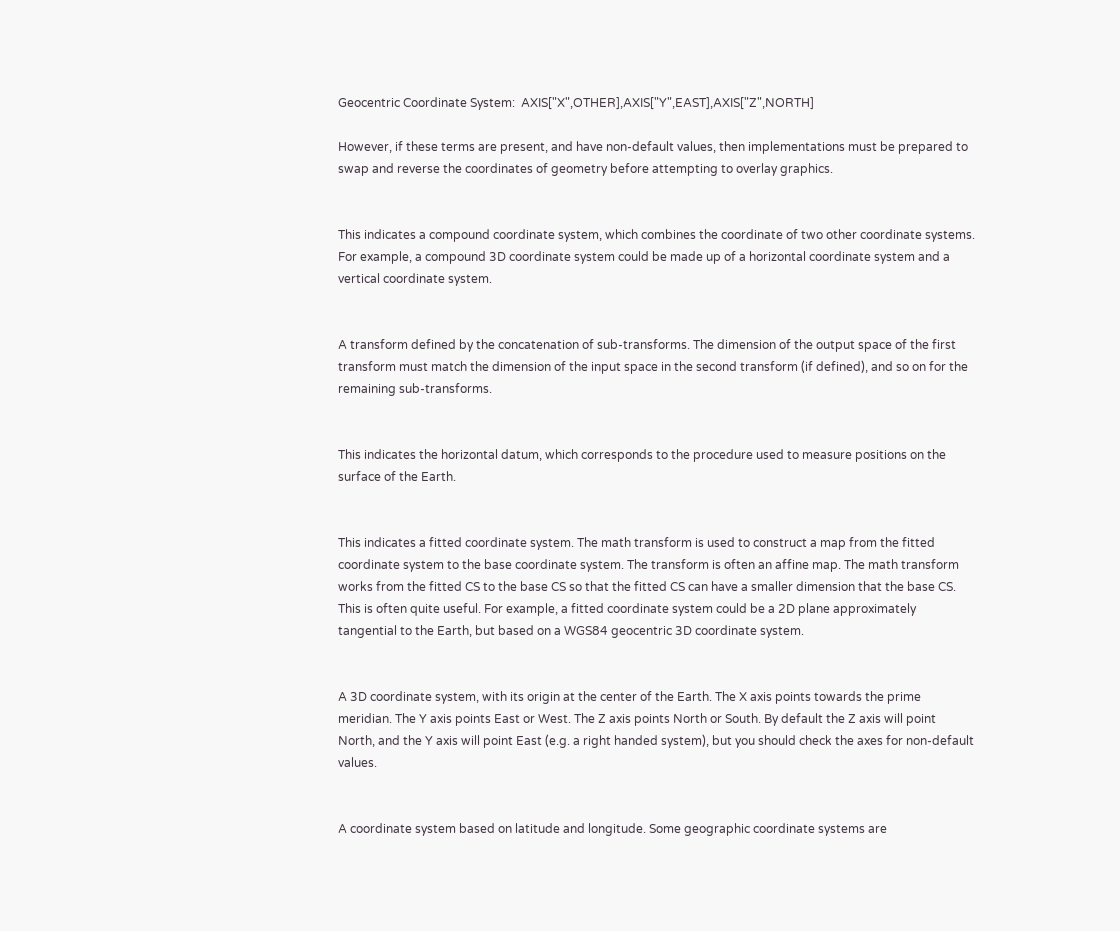Geocentric Coordinate System:  AXIS["X",OTHER],AXIS["Y",EAST],AXIS["Z",NORTH]

However, if these terms are present, and have non-default values, then implementations must be prepared to swap and reverse the coordinates of geometry before attempting to overlay graphics.


This indicates a compound coordinate system, which combines the coordinate of two other coordinate systems. For example, a compound 3D coordinate system could be made up of a horizontal coordinate system and a vertical coordinate system.


A transform defined by the concatenation of sub-transforms. The dimension of the output space of the first transform must match the dimension of the input space in the second transform (if defined), and so on for the remaining sub-transforms.


This indicates the horizontal datum, which corresponds to the procedure used to measure positions on the surface of the Earth.


This indicates a fitted coordinate system. The math transform is used to construct a map from the fitted coordinate system to the base coordinate system. The transform is often an affine map. The math transform works from the fitted CS to the base CS so that the fitted CS can have a smaller dimension that the base CS. This is often quite useful. For example, a fitted coordinate system could be a 2D plane approximately tangential to the Earth, but based on a WGS84 geocentric 3D coordinate system.


A 3D coordinate system, with its origin at the center of the Earth. The X axis points towards the prime meridian. The Y axis points East or West. The Z axis points North or South. By default the Z axis will point North, and the Y axis will point East (e.g. a right handed system), but you should check the axes for non-default values.


A coordinate system based on latitude and longitude. Some geographic coordinate systems are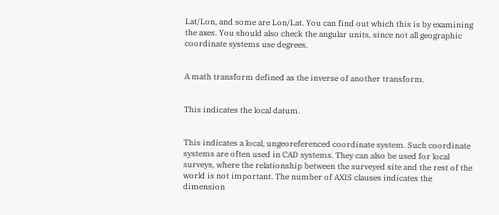Lat/Lon, and some are Lon/Lat. You can find out which this is by examining the axes. You should also check the angular units, since not all geographic coordinate systems use degrees.


A math transform defined as the inverse of another transform.


This indicates the local datum.


This indicates a local, ungeoreferenced coordinate system. Such coordinate systems are often used in CAD systems. They can also be used for local surveys, where the relationship between the surveyed site and the rest of the world is not important. The number of AXIS clauses indicates the dimension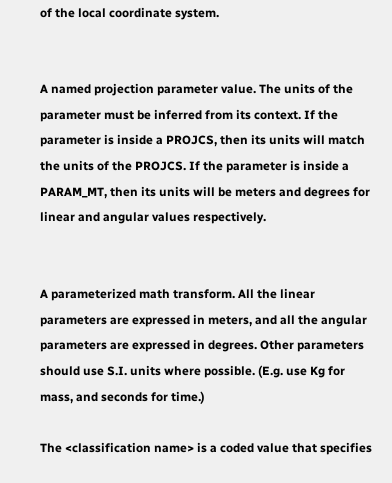of the local coordinate system.


A named projection parameter value. The units of the parameter must be inferred from its context. If the parameter is inside a PROJCS, then its units will match the units of the PROJCS. If the parameter is inside a PARAM_MT, then its units will be meters and degrees for linear and angular values respectively.


A parameterized math transform. All the linear parameters are expressed in meters, and all the angular parameters are expressed in degrees. Other parameters should use S.I. units where possible. (E.g. use Kg for mass, and seconds for time.)

The <classification name> is a coded value that specifies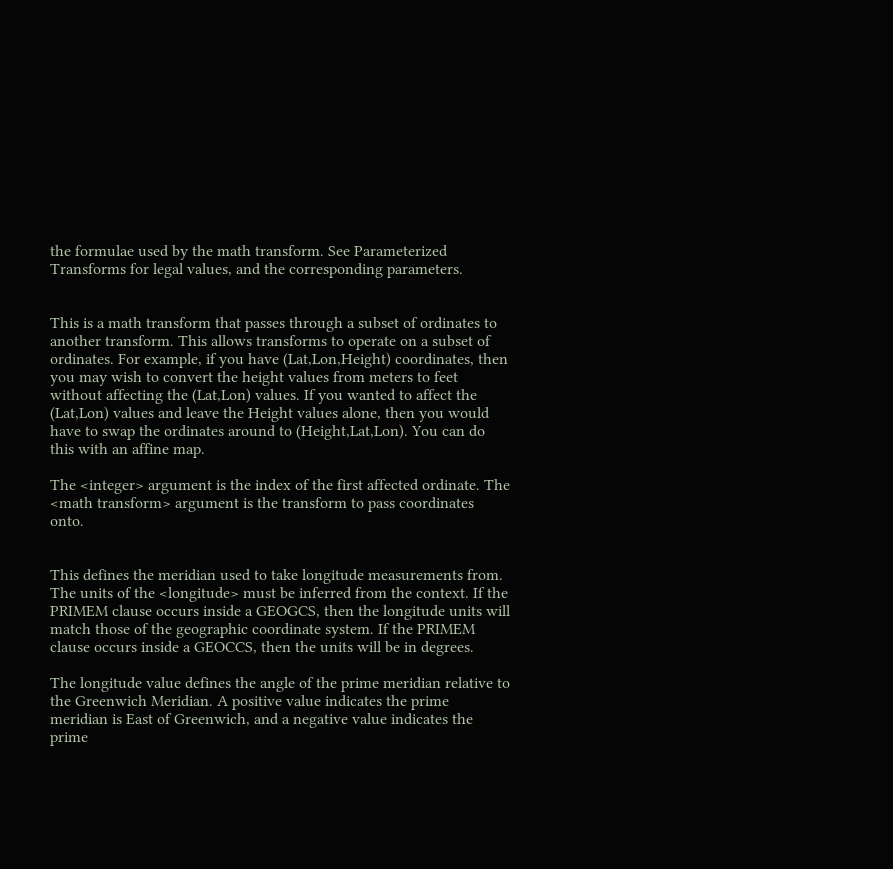the formulae used by the math transform. See Parameterized Transforms for legal values, and the corresponding parameters.


This is a math transform that passes through a subset of ordinates to another transform. This allows transforms to operate on a subset of ordinates. For example, if you have (Lat,Lon,Height) coordinates, then you may wish to convert the height values from meters to feet without affecting the (Lat,Lon) values. If you wanted to affect the (Lat,Lon) values and leave the Height values alone, then you would have to swap the ordinates around to (Height,Lat,Lon). You can do this with an affine map.

The <integer> argument is the index of the first affected ordinate. The <math transform> argument is the transform to pass coordinates onto.


This defines the meridian used to take longitude measurements from. The units of the <longitude> must be inferred from the context. If the PRIMEM clause occurs inside a GEOGCS, then the longitude units will match those of the geographic coordinate system. If the PRIMEM clause occurs inside a GEOCCS, then the units will be in degrees.

The longitude value defines the angle of the prime meridian relative to the Greenwich Meridian. A positive value indicates the prime meridian is East of Greenwich, and a negative value indicates the prime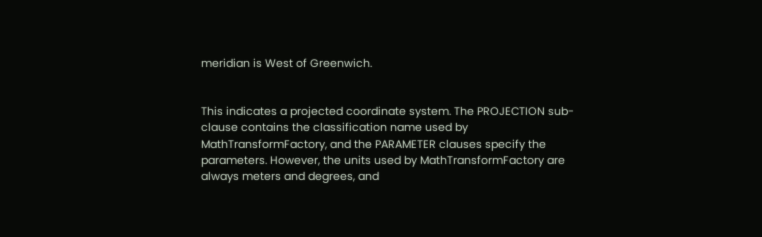meridian is West of Greenwich.


This indicates a projected coordinate system. The PROJECTION sub-clause contains the classification name used by MathTransformFactory, and the PARAMETER clauses specify the parameters. However, the units used by MathTransformFactory are always meters and degrees, and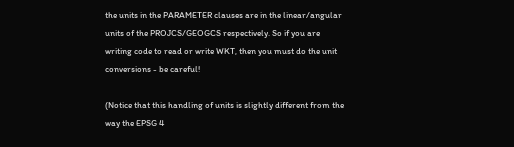the units in the PARAMETER clauses are in the linear/angular units of the PROJCS/GEOGCS respectively. So if you are writing code to read or write WKT, then you must do the unit conversions - be careful!

(Notice that this handling of units is slightly different from the way the EPSG 4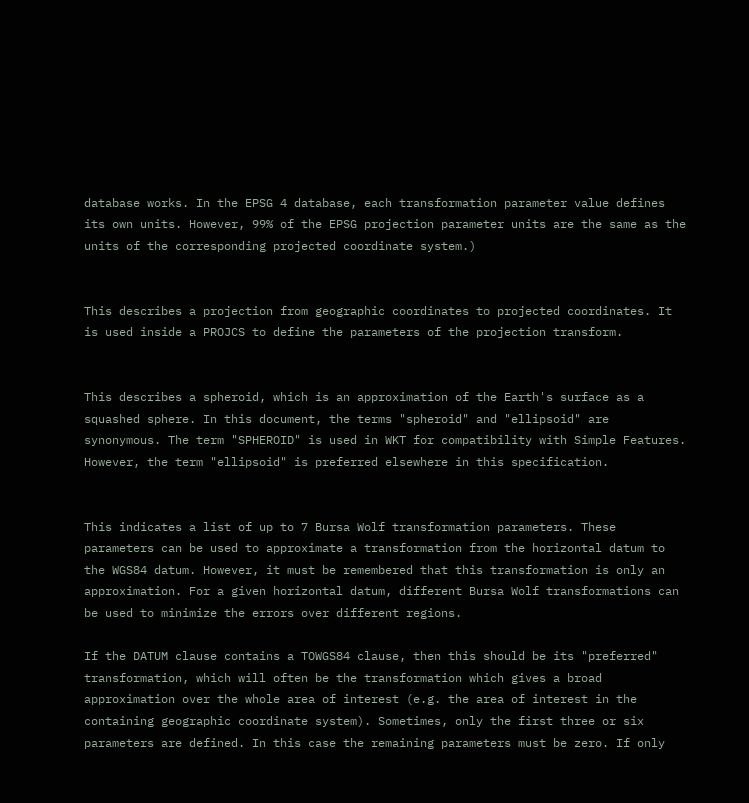database works. In the EPSG 4 database, each transformation parameter value defines its own units. However, 99% of the EPSG projection parameter units are the same as the units of the corresponding projected coordinate system.)


This describes a projection from geographic coordinates to projected coordinates. It is used inside a PROJCS to define the parameters of the projection transform.


This describes a spheroid, which is an approximation of the Earth's surface as a squashed sphere. In this document, the terms "spheroid" and "ellipsoid" are synonymous. The term "SPHEROID" is used in WKT for compatibility with Simple Features. However, the term "ellipsoid" is preferred elsewhere in this specification.


This indicates a list of up to 7 Bursa Wolf transformation parameters. These parameters can be used to approximate a transformation from the horizontal datum to the WGS84 datum. However, it must be remembered that this transformation is only an approximation. For a given horizontal datum, different Bursa Wolf transformations can be used to minimize the errors over different regions.

If the DATUM clause contains a TOWGS84 clause, then this should be its "preferred" transformation, which will often be the transformation which gives a broad approximation over the whole area of interest (e.g. the area of interest in the containing geographic coordinate system). Sometimes, only the first three or six parameters are defined. In this case the remaining parameters must be zero. If only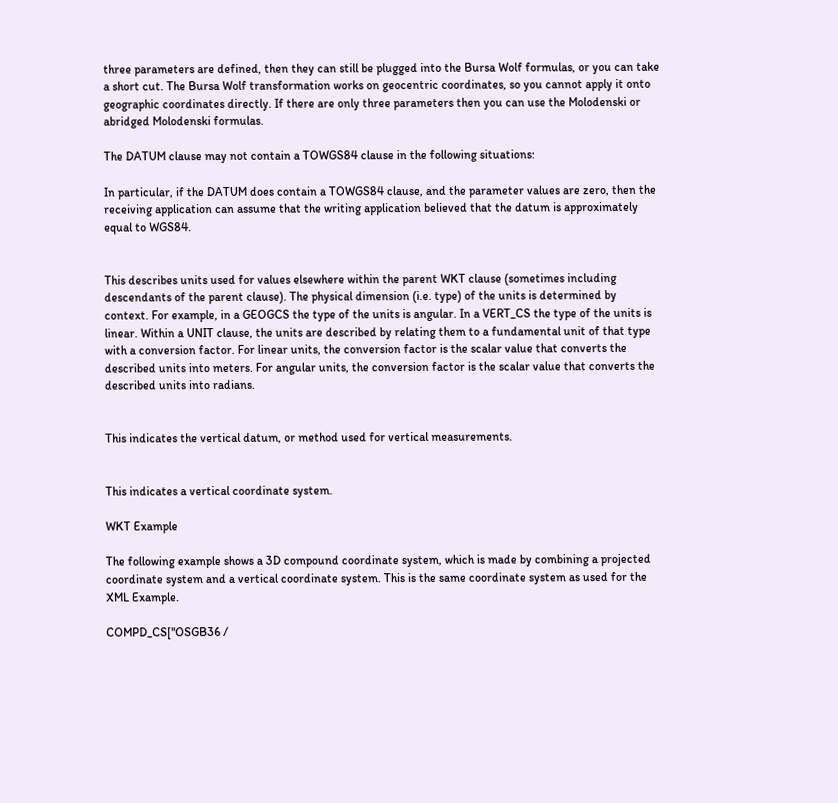three parameters are defined, then they can still be plugged into the Bursa Wolf formulas, or you can take a short cut. The Bursa Wolf transformation works on geocentric coordinates, so you cannot apply it onto geographic coordinates directly. If there are only three parameters then you can use the Molodenski or abridged Molodenski formulas.

The DATUM clause may not contain a TOWGS84 clause in the following situations:

In particular, if the DATUM does contain a TOWGS84 clause, and the parameter values are zero, then the receiving application can assume that the writing application believed that the datum is approximately equal to WGS84.


This describes units used for values elsewhere within the parent WKT clause (sometimes including descendants of the parent clause). The physical dimension (i.e. type) of the units is determined by context. For example, in a GEOGCS the type of the units is angular. In a VERT_CS the type of the units is linear. Within a UNIT clause, the units are described by relating them to a fundamental unit of that type with a conversion factor. For linear units, the conversion factor is the scalar value that converts the described units into meters. For angular units, the conversion factor is the scalar value that converts the described units into radians.


This indicates the vertical datum, or method used for vertical measurements.


This indicates a vertical coordinate system.

WKT Example

The following example shows a 3D compound coordinate system, which is made by combining a projected coordinate system and a vertical coordinate system. This is the same coordinate system as used for the XML Example.

COMPD_CS["OSGB36 /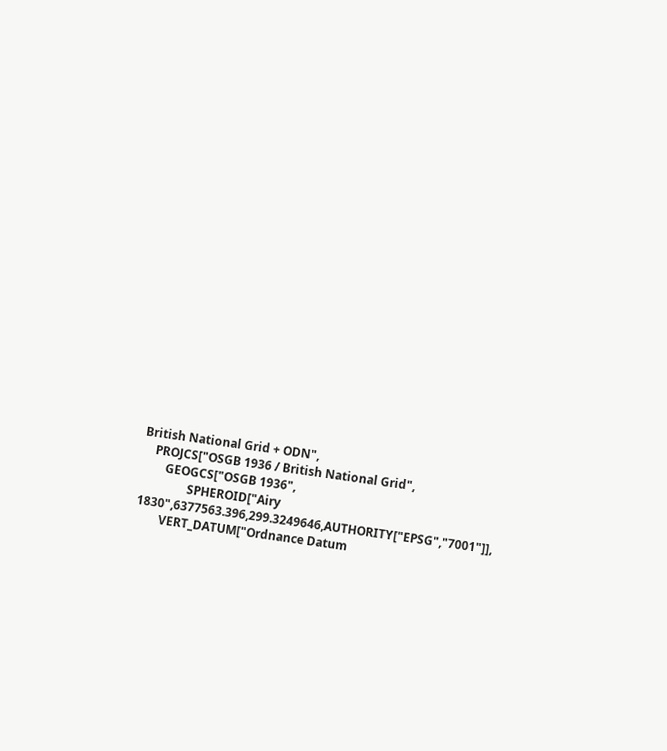British National Grid + ODN",
    PROJCS["OSGB 1936 / British National Grid",
        GEOGCS["OSGB 1936",
                SPHEROID["Airy 1830",6377563.396,299.3249646,AUTHORITY["EPSG","7001"]],
        VERT_DATUM["Ordnance Datum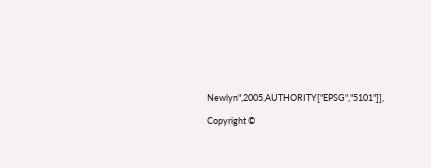Newlyn",2005,AUTHORITY["EPSG","5101"]],

Copyright ©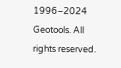1996–2024 Geotools. All rights reserved.